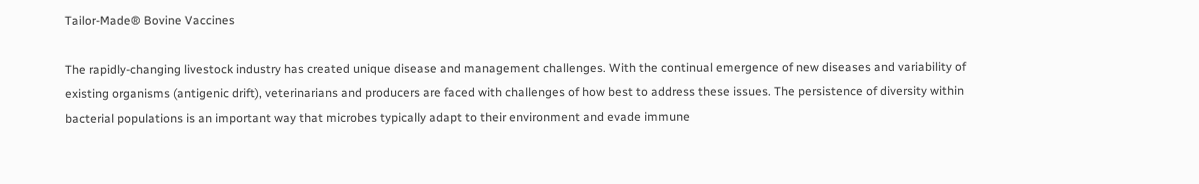Tailor-Made® Bovine Vaccines

The rapidly-changing livestock industry has created unique disease and management challenges. With the continual emergence of new diseases and variability of existing organisms (antigenic drift), veterinarians and producers are faced with challenges of how best to address these issues. The persistence of diversity within bacterial populations is an important way that microbes typically adapt to their environment and evade immune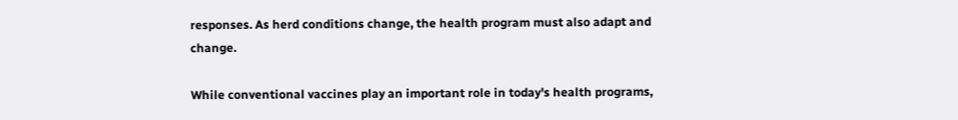responses. As herd conditions change, the health program must also adapt and change.

While conventional vaccines play an important role in today's health programs,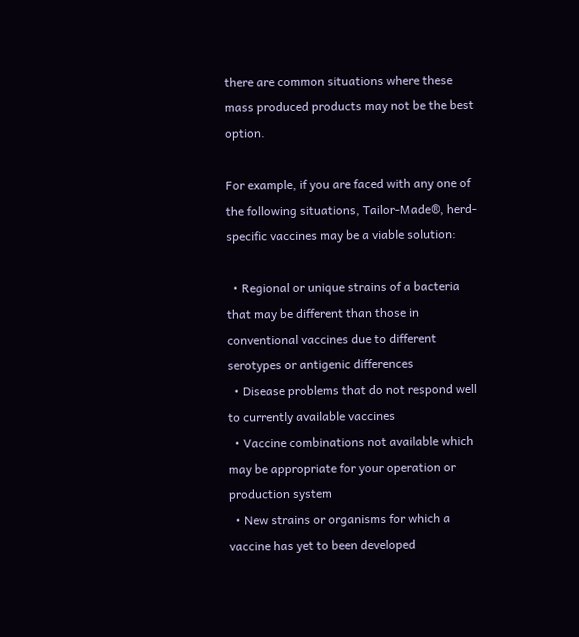there are common situations where these mass produced products may not be the best option.

For example, if you are faced with any one of the following situations, Tailor-Made®, herd-specific vaccines may be a viable solution:

  • Regional or unique strains of a bacteria that may be different than those in conventional vaccines due to different serotypes or antigenic differences
  • Disease problems that do not respond well to currently available vaccines
  • Vaccine combinations not available which may be appropriate for your operation or production system
  • New strains or organisms for which a vaccine has yet to been developed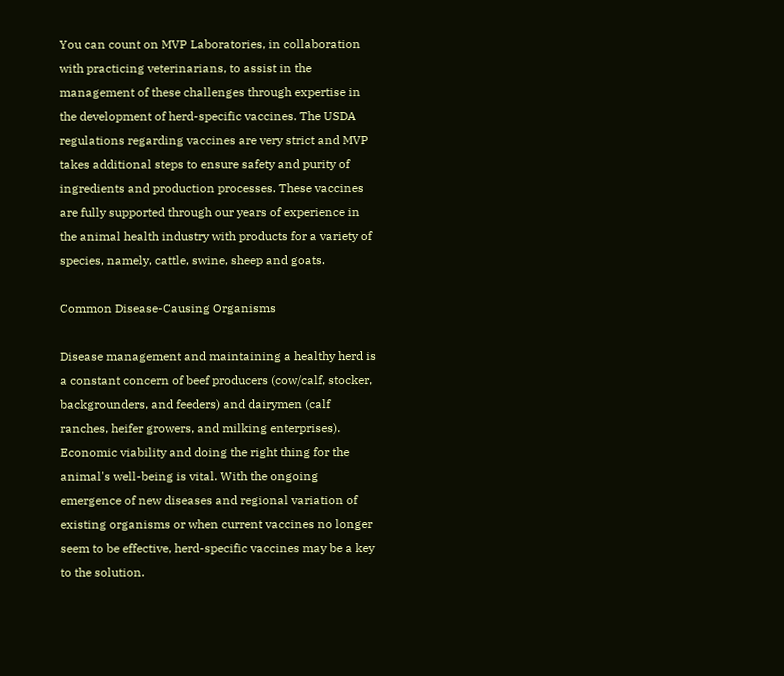You can count on MVP Laboratories, in collaboration with practicing veterinarians, to assist in the management of these challenges through expertise in the development of herd-specific vaccines. The USDA regulations regarding vaccines are very strict and MVP takes additional steps to ensure safety and purity of ingredients and production processes. These vaccines are fully supported through our years of experience in the animal health industry with products for a variety of species, namely, cattle, swine, sheep and goats.

Common Disease-Causing Organisms

Disease management and maintaining a healthy herd is a constant concern of beef producers (cow/calf, stocker, backgrounders, and feeders) and dairymen (calf ranches, heifer growers, and milking enterprises). Economic viability and doing the right thing for the animal's well-being is vital. With the ongoing emergence of new diseases and regional variation of existing organisms or when current vaccines no longer seem to be effective, herd-specific vaccines may be a key to the solution.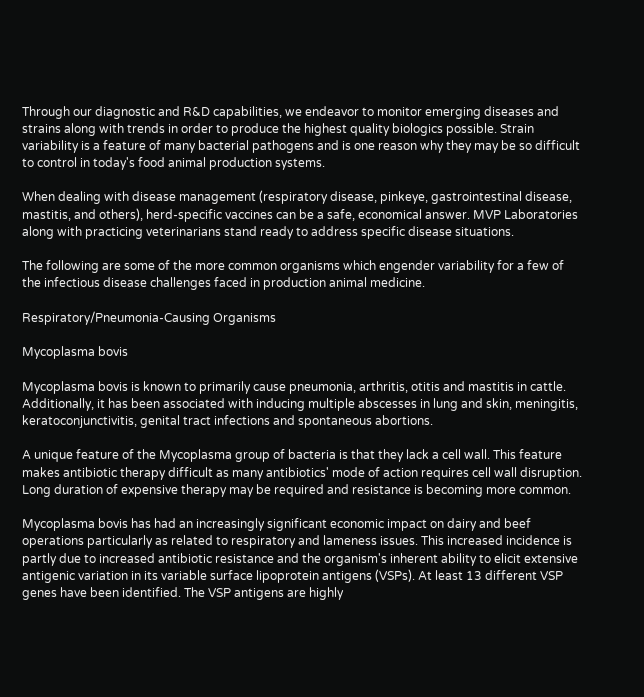Through our diagnostic and R&D capabilities, we endeavor to monitor emerging diseases and strains along with trends in order to produce the highest quality biologics possible. Strain variability is a feature of many bacterial pathogens and is one reason why they may be so difficult to control in today's food animal production systems.

When dealing with disease management (respiratory disease, pinkeye, gastrointestinal disease, mastitis, and others), herd-specific vaccines can be a safe, economical answer. MVP Laboratories along with practicing veterinarians stand ready to address specific disease situations.

The following are some of the more common organisms which engender variability for a few of the infectious disease challenges faced in production animal medicine.

Respiratory/Pneumonia-Causing Organisms

Mycoplasma bovis

Mycoplasma bovis is known to primarily cause pneumonia, arthritis, otitis and mastitis in cattle. Additionally, it has been associated with inducing multiple abscesses in lung and skin, meningitis, keratoconjunctivitis, genital tract infections and spontaneous abortions.

A unique feature of the Mycoplasma group of bacteria is that they lack a cell wall. This feature makes antibiotic therapy difficult as many antibiotics' mode of action requires cell wall disruption. Long duration of expensive therapy may be required and resistance is becoming more common.

Mycoplasma bovis has had an increasingly significant economic impact on dairy and beef operations particularly as related to respiratory and lameness issues. This increased incidence is partly due to increased antibiotic resistance and the organism's inherent ability to elicit extensive antigenic variation in its variable surface lipoprotein antigens (VSPs). At least 13 different VSP genes have been identified. The VSP antigens are highly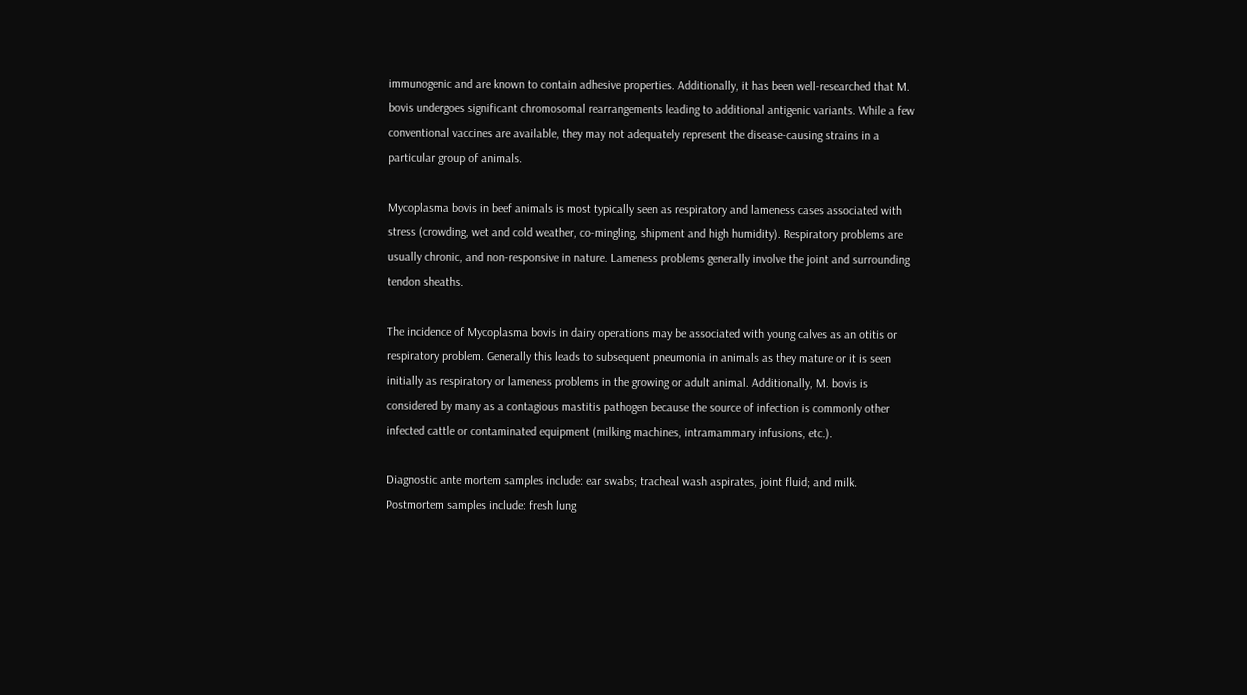immunogenic and are known to contain adhesive properties. Additionally, it has been well-researched that M. bovis undergoes significant chromosomal rearrangements leading to additional antigenic variants. While a few conventional vaccines are available, they may not adequately represent the disease-causing strains in a particular group of animals.

Mycoplasma bovis in beef animals is most typically seen as respiratory and lameness cases associated with stress (crowding, wet and cold weather, co-mingling, shipment and high humidity). Respiratory problems are usually chronic, and non-responsive in nature. Lameness problems generally involve the joint and surrounding tendon sheaths.

The incidence of Mycoplasma bovis in dairy operations may be associated with young calves as an otitis or respiratory problem. Generally this leads to subsequent pneumonia in animals as they mature or it is seen initially as respiratory or lameness problems in the growing or adult animal. Additionally, M. bovis is considered by many as a contagious mastitis pathogen because the source of infection is commonly other infected cattle or contaminated equipment (milking machines, intramammary infusions, etc.).

Diagnostic ante mortem samples include: ear swabs; tracheal wash aspirates, joint fluid; and milk. Postmortem samples include: fresh lung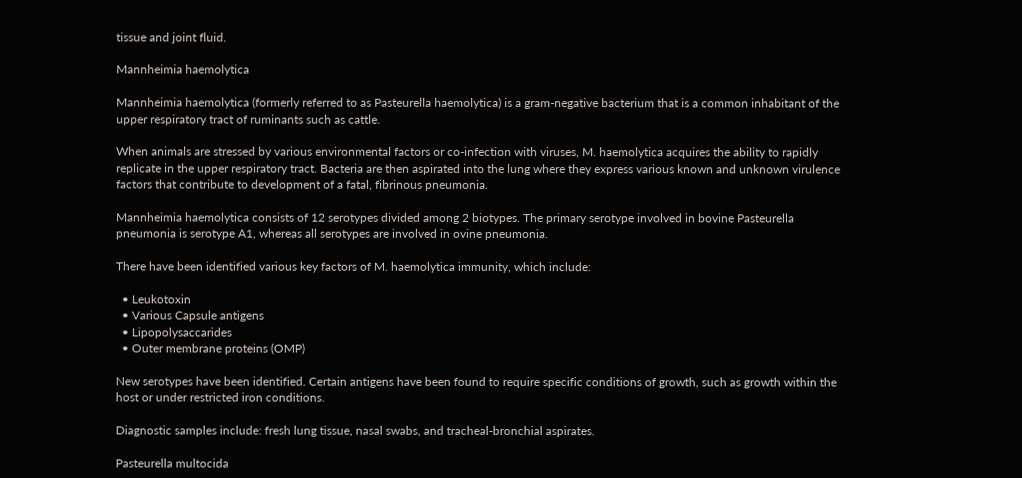tissue and joint fluid.

Mannheimia haemolytica

Mannheimia haemolytica (formerly referred to as Pasteurella haemolytica) is a gram-negative bacterium that is a common inhabitant of the upper respiratory tract of ruminants such as cattle.

When animals are stressed by various environmental factors or co-infection with viruses, M. haemolytica acquires the ability to rapidly replicate in the upper respiratory tract. Bacteria are then aspirated into the lung where they express various known and unknown virulence factors that contribute to development of a fatal, fibrinous pneumonia.

Mannheimia haemolytica consists of 12 serotypes divided among 2 biotypes. The primary serotype involved in bovine Pasteurella pneumonia is serotype A1, whereas all serotypes are involved in ovine pneumonia.

There have been identified various key factors of M. haemolytica immunity, which include:

  • Leukotoxin
  • Various Capsule antigens
  • Lipopolysaccarides
  • Outer membrane proteins (OMP)

New serotypes have been identified. Certain antigens have been found to require specific conditions of growth, such as growth within the host or under restricted iron conditions.

Diagnostic samples include: fresh lung tissue, nasal swabs, and tracheal-bronchial aspirates.

Pasteurella multocida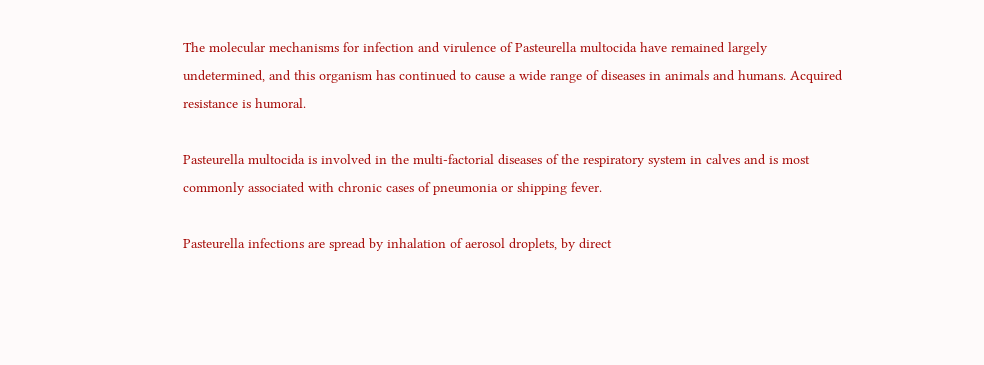The molecular mechanisms for infection and virulence of Pasteurella multocida have remained largely undetermined, and this organism has continued to cause a wide range of diseases in animals and humans. Acquired resistance is humoral.

Pasteurella multocida is involved in the multi-factorial diseases of the respiratory system in calves and is most commonly associated with chronic cases of pneumonia or shipping fever.

Pasteurella infections are spread by inhalation of aerosol droplets, by direct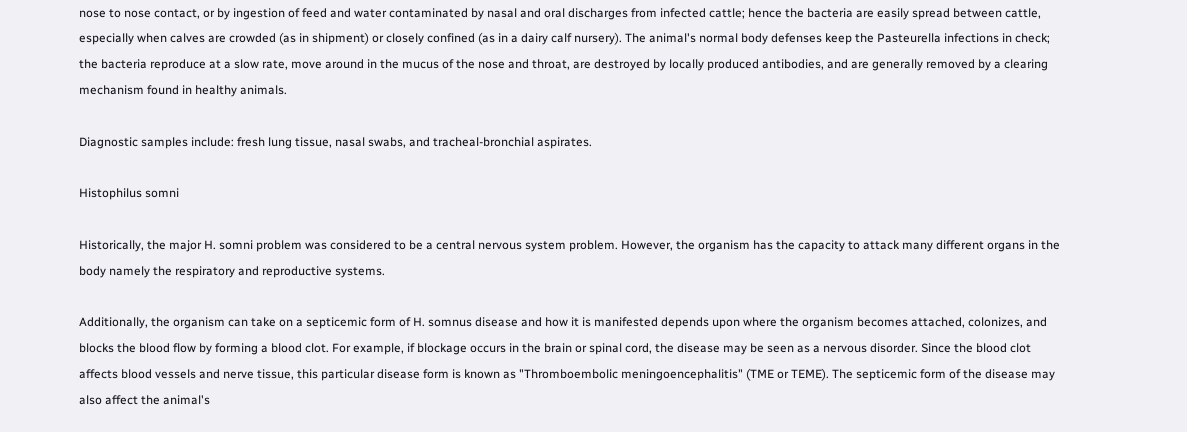nose to nose contact, or by ingestion of feed and water contaminated by nasal and oral discharges from infected cattle; hence the bacteria are easily spread between cattle, especially when calves are crowded (as in shipment) or closely confined (as in a dairy calf nursery). The animal's normal body defenses keep the Pasteurella infections in check; the bacteria reproduce at a slow rate, move around in the mucus of the nose and throat, are destroyed by locally produced antibodies, and are generally removed by a clearing mechanism found in healthy animals.

Diagnostic samples include: fresh lung tissue, nasal swabs, and tracheal-bronchial aspirates.

Histophilus somni

Historically, the major H. somni problem was considered to be a central nervous system problem. However, the organism has the capacity to attack many different organs in the body namely the respiratory and reproductive systems.

Additionally, the organism can take on a septicemic form of H. somnus disease and how it is manifested depends upon where the organism becomes attached, colonizes, and blocks the blood flow by forming a blood clot. For example, if blockage occurs in the brain or spinal cord, the disease may be seen as a nervous disorder. Since the blood clot affects blood vessels and nerve tissue, this particular disease form is known as "Thromboembolic meningoencephalitis" (TME or TEME). The septicemic form of the disease may also affect the animal's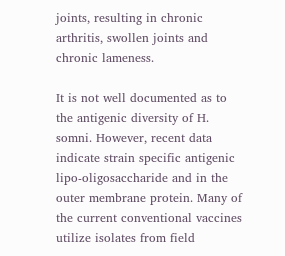joints, resulting in chronic arthritis, swollen joints and chronic lameness.

It is not well documented as to the antigenic diversity of H. somni. However, recent data indicate strain specific antigenic lipo-oligosaccharide and in the outer membrane protein. Many of the current conventional vaccines utilize isolates from field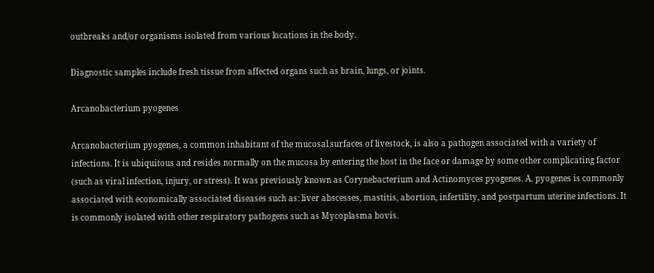outbreaks and/or organisms isolated from various locations in the body.

Diagnostic samples include fresh tissue from affected organs such as brain, lungs, or joints.

Arcanobacterium pyogenes

Arcanobacterium pyogenes, a common inhabitant of the mucosal surfaces of livestock, is also a pathogen associated with a variety of infections. It is ubiquitous and resides normally on the mucosa by entering the host in the face or damage by some other complicating factor (such as viral infection, injury, or stress). It was previously known as Corynebacterium and Actinomyces pyogenes. A. pyogenes is commonly associated with economically associated diseases such as: liver abscesses, mastitis, abortion, infertility, and postpartum uterine infections. It is commonly isolated with other respiratory pathogens such as Mycoplasma bovis.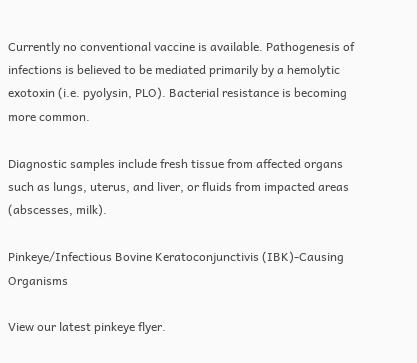Currently no conventional vaccine is available. Pathogenesis of infections is believed to be mediated primarily by a hemolytic exotoxin (i.e. pyolysin, PLO). Bacterial resistance is becoming more common.

Diagnostic samples include fresh tissue from affected organs such as lungs, uterus, and liver, or fluids from impacted areas (abscesses, milk).

Pinkeye/Infectious Bovine Keratoconjunctivis (IBK)-Causing Organisms

View our latest pinkeye flyer.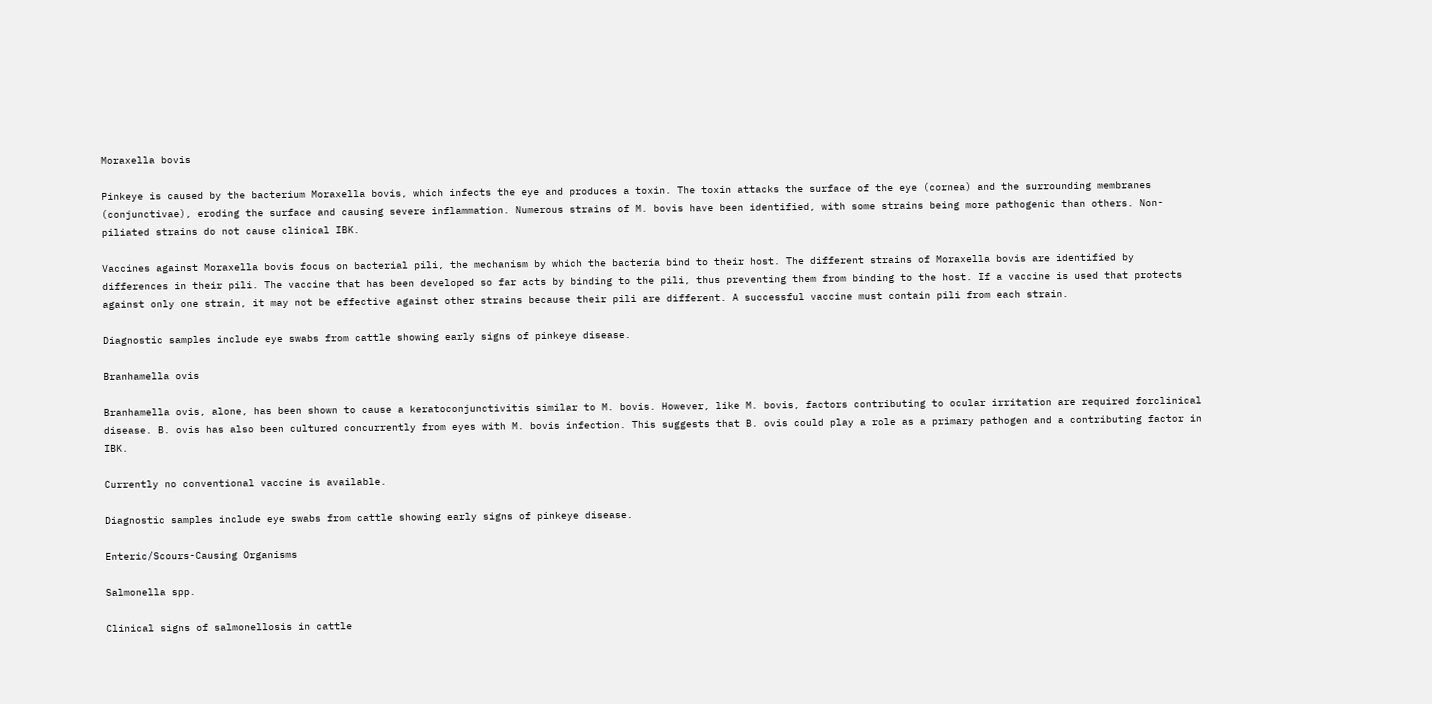Moraxella bovis

Pinkeye is caused by the bacterium Moraxella bovis, which infects the eye and produces a toxin. The toxin attacks the surface of the eye (cornea) and the surrounding membranes (conjunctivae), eroding the surface and causing severe inflammation. Numerous strains of M. bovis have been identified, with some strains being more pathogenic than others. Non-piliated strains do not cause clinical IBK.

Vaccines against Moraxella bovis focus on bacterial pili, the mechanism by which the bacteria bind to their host. The different strains of Moraxella bovis are identified by differences in their pili. The vaccine that has been developed so far acts by binding to the pili, thus preventing them from binding to the host. If a vaccine is used that protects against only one strain, it may not be effective against other strains because their pili are different. A successful vaccine must contain pili from each strain.

Diagnostic samples include eye swabs from cattle showing early signs of pinkeye disease.

Branhamella ovis

Branhamella ovis, alone, has been shown to cause a keratoconjunctivitis similar to M. bovis. However, like M. bovis, factors contributing to ocular irritation are required forclinical disease. B. ovis has also been cultured concurrently from eyes with M. bovis infection. This suggests that B. ovis could play a role as a primary pathogen and a contributing factor in IBK.

Currently no conventional vaccine is available.

Diagnostic samples include eye swabs from cattle showing early signs of pinkeye disease.

Enteric/Scours-Causing Organisms

Salmonella spp.

Clinical signs of salmonellosis in cattle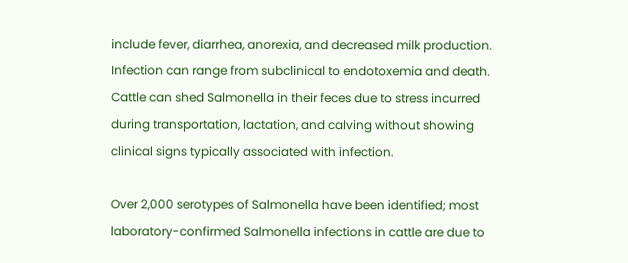include fever, diarrhea, anorexia, and decreased milk production. Infection can range from subclinical to endotoxemia and death. Cattle can shed Salmonella in their feces due to stress incurred during transportation, lactation, and calving without showing clinical signs typically associated with infection.

Over 2,000 serotypes of Salmonella have been identified; most laboratory-confirmed Salmonella infections in cattle are due to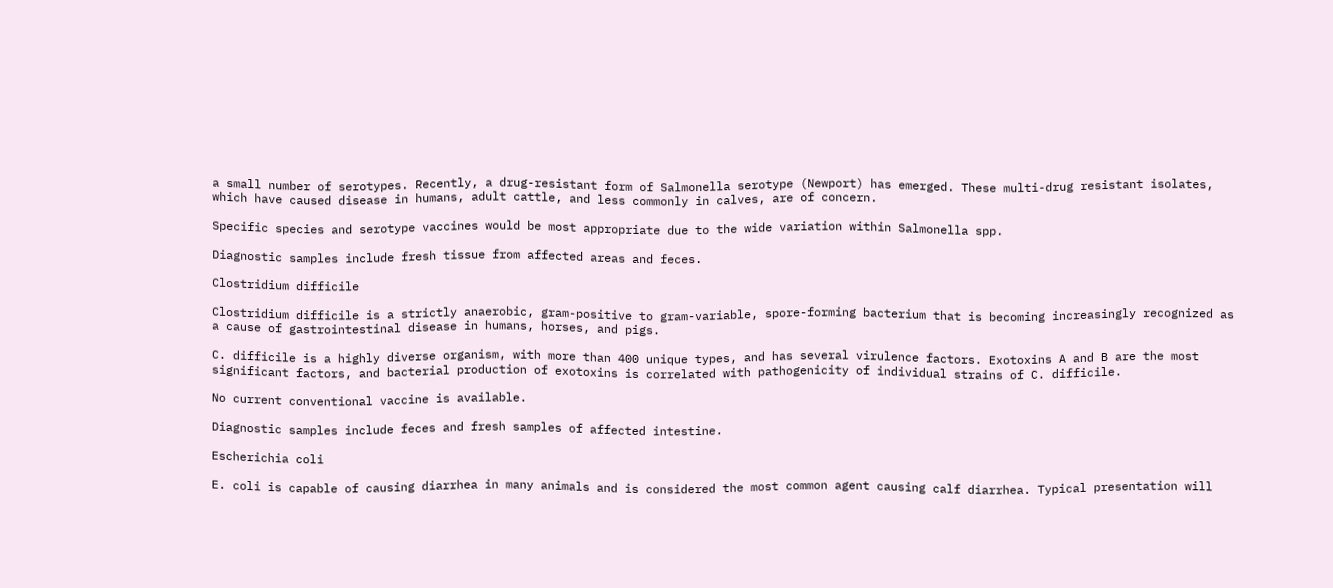a small number of serotypes. Recently, a drug-resistant form of Salmonella serotype (Newport) has emerged. These multi-drug resistant isolates, which have caused disease in humans, adult cattle, and less commonly in calves, are of concern.

Specific species and serotype vaccines would be most appropriate due to the wide variation within Salmonella spp.

Diagnostic samples include fresh tissue from affected areas and feces.

Clostridium difficile

Clostridium difficile is a strictly anaerobic, gram-positive to gram-variable, spore-forming bacterium that is becoming increasingly recognized as a cause of gastrointestinal disease in humans, horses, and pigs.

C. difficile is a highly diverse organism, with more than 400 unique types, and has several virulence factors. Exotoxins A and B are the most significant factors, and bacterial production of exotoxins is correlated with pathogenicity of individual strains of C. difficile.

No current conventional vaccine is available.

Diagnostic samples include feces and fresh samples of affected intestine.

Escherichia coli

E. coli is capable of causing diarrhea in many animals and is considered the most common agent causing calf diarrhea. Typical presentation will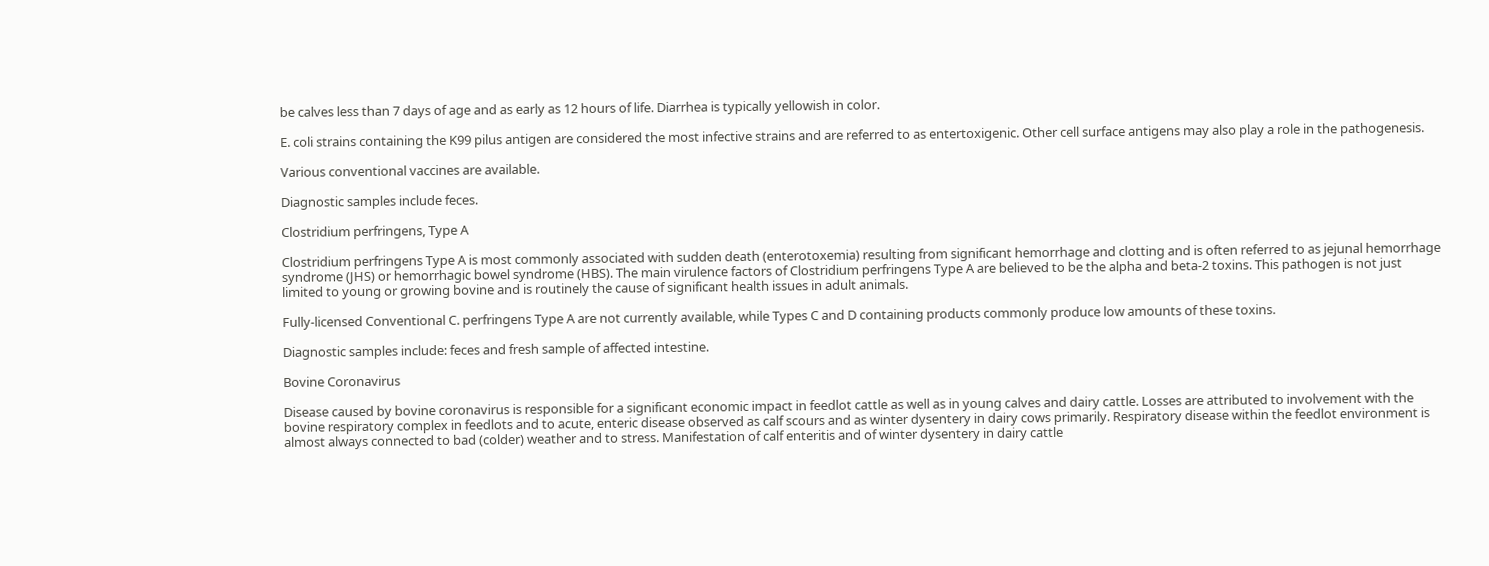be calves less than 7 days of age and as early as 12 hours of life. Diarrhea is typically yellowish in color.

E. coli strains containing the K99 pilus antigen are considered the most infective strains and are referred to as entertoxigenic. Other cell surface antigens may also play a role in the pathogenesis.

Various conventional vaccines are available.

Diagnostic samples include feces.

Clostridium perfringens, Type A

Clostridium perfringens Type A is most commonly associated with sudden death (enterotoxemia) resulting from significant hemorrhage and clotting and is often referred to as jejunal hemorrhage syndrome (JHS) or hemorrhagic bowel syndrome (HBS). The main virulence factors of Clostridium perfringens Type A are believed to be the alpha and beta-2 toxins. This pathogen is not just limited to young or growing bovine and is routinely the cause of significant health issues in adult animals.

Fully-licensed Conventional C. perfringens Type A are not currently available, while Types C and D containing products commonly produce low amounts of these toxins.

Diagnostic samples include: feces and fresh sample of affected intestine.

Bovine Coronavirus

Disease caused by bovine coronavirus is responsible for a significant economic impact in feedlot cattle as well as in young calves and dairy cattle. Losses are attributed to involvement with the bovine respiratory complex in feedlots and to acute, enteric disease observed as calf scours and as winter dysentery in dairy cows primarily. Respiratory disease within the feedlot environment is almost always connected to bad (colder) weather and to stress. Manifestation of calf enteritis and of winter dysentery in dairy cattle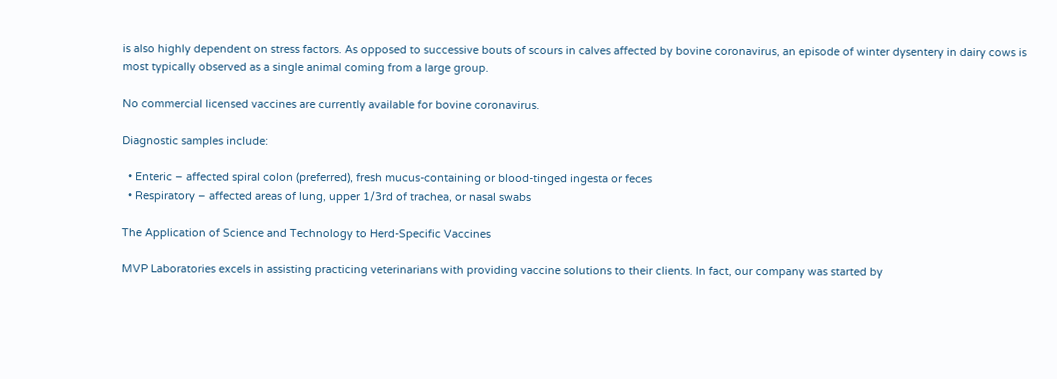is also highly dependent on stress factors. As opposed to successive bouts of scours in calves affected by bovine coronavirus, an episode of winter dysentery in dairy cows is most typically observed as a single animal coming from a large group.

No commercial licensed vaccines are currently available for bovine coronavirus.

Diagnostic samples include:

  • Enteric – affected spiral colon (preferred), fresh mucus-containing or blood-tinged ingesta or feces
  • Respiratory – affected areas of lung, upper 1/3rd of trachea, or nasal swabs

The Application of Science and Technology to Herd-Specific Vaccines

MVP Laboratories excels in assisting practicing veterinarians with providing vaccine solutions to their clients. In fact, our company was started by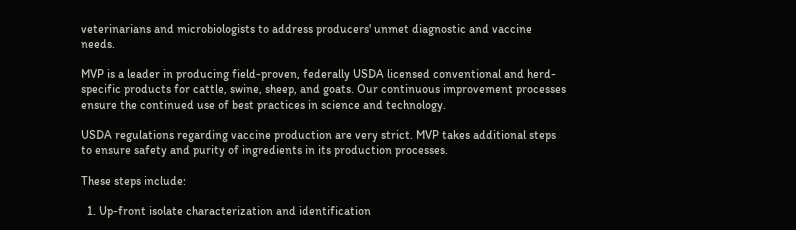veterinarians and microbiologists to address producers' unmet diagnostic and vaccine needs.

MVP is a leader in producing field-proven, federally USDA licensed conventional and herd-specific products for cattle, swine, sheep, and goats. Our continuous improvement processes ensure the continued use of best practices in science and technology.

USDA regulations regarding vaccine production are very strict. MVP takes additional steps to ensure safety and purity of ingredients in its production processes.

These steps include:

  1. Up-front isolate characterization and identification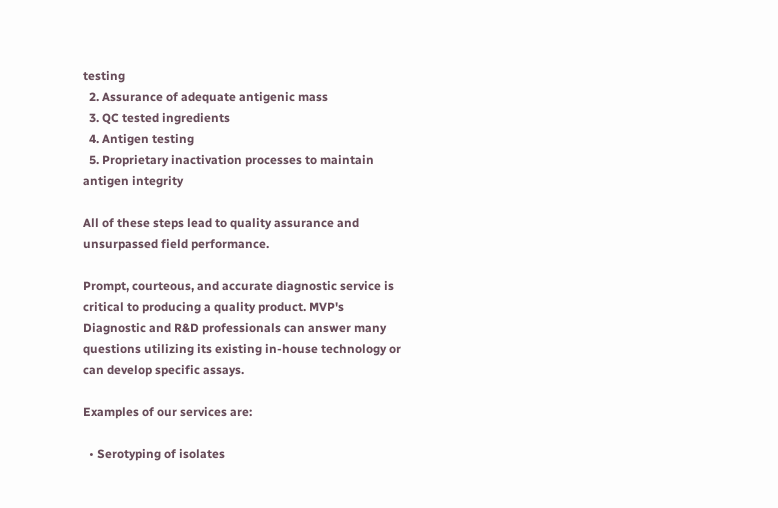testing
  2. Assurance of adequate antigenic mass
  3. QC tested ingredients
  4. Antigen testing
  5. Proprietary inactivation processes to maintain antigen integrity

All of these steps lead to quality assurance and unsurpassed field performance.

Prompt, courteous, and accurate diagnostic service is critical to producing a quality product. MVP's Diagnostic and R&D professionals can answer many questions utilizing its existing in-house technology or can develop specific assays.

Examples of our services are:

  • Serotyping of isolates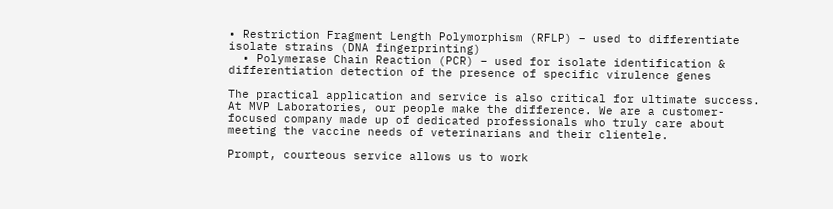• Restriction Fragment Length Polymorphism (RFLP) – used to differentiate isolate strains (DNA fingerprinting)
  • Polymerase Chain Reaction (PCR) – used for isolate identification & differentiation detection of the presence of specific virulence genes

The practical application and service is also critical for ultimate success. At MVP Laboratories, our people make the difference. We are a customer-focused company made up of dedicated professionals who truly care about meeting the vaccine needs of veterinarians and their clientele.

Prompt, courteous service allows us to work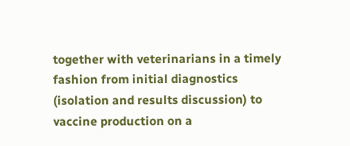together with veterinarians in a timely fashion from initial diagnostics (isolation and results discussion) to vaccine production on a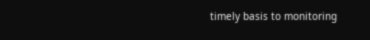timely basis to monitoring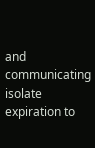and communicating isolate expiration to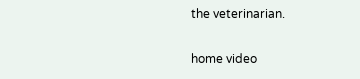the veterinarian.

home video